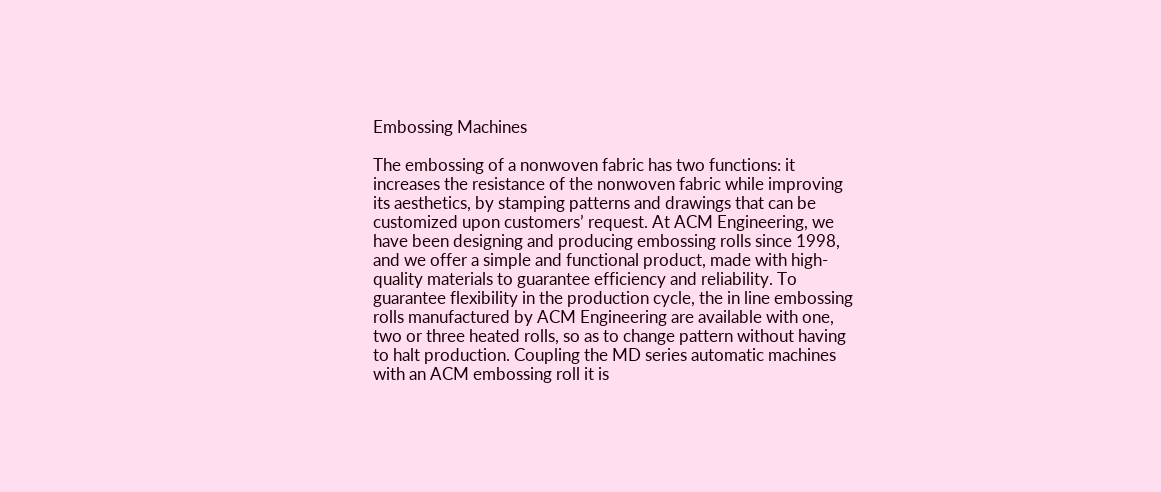Embossing Machines

The embossing of a nonwoven fabric has two functions: it increases the resistance of the nonwoven fabric while improving its aesthetics, by stamping patterns and drawings that can be customized upon customers’ request. At ACM Engineering, we have been designing and producing embossing rolls since 1998, and we offer a simple and functional product, made with high-quality materials to guarantee efficiency and reliability. To guarantee flexibility in the production cycle, the in line embossing rolls manufactured by ACM Engineering are available with one, two or three heated rolls, so as to change pattern without having to halt production. Coupling the MD series automatic machines with an ACM embossing roll it is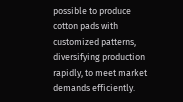possible to produce cotton pads with customized patterns, diversifying production rapidly, to meet market demands efficiently.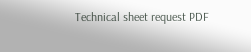Technical sheet request PDF